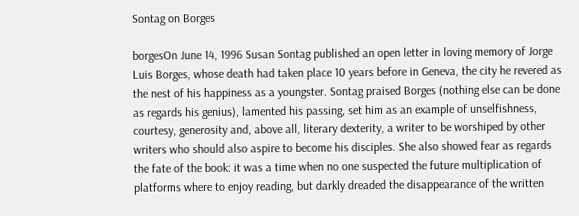Sontag on Borges

borgesOn June 14, 1996 Susan Sontag published an open letter in loving memory of Jorge Luis Borges, whose death had taken place 10 years before in Geneva, the city he revered as the nest of his happiness as a youngster. Sontag praised Borges (nothing else can be done as regards his genius), lamented his passing, set him as an example of unselfishness, courtesy, generosity and, above all, literary dexterity, a writer to be worshiped by other writers who should also aspire to become his disciples. She also showed fear as regards the fate of the book: it was a time when no one suspected the future multiplication of platforms where to enjoy reading, but darkly dreaded the disappearance of the written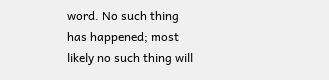word. No such thing has happened; most likely no such thing will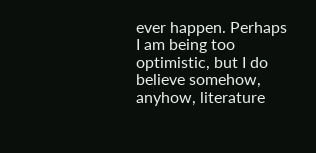ever happen. Perhaps I am being too optimistic, but I do believe somehow, anyhow, literature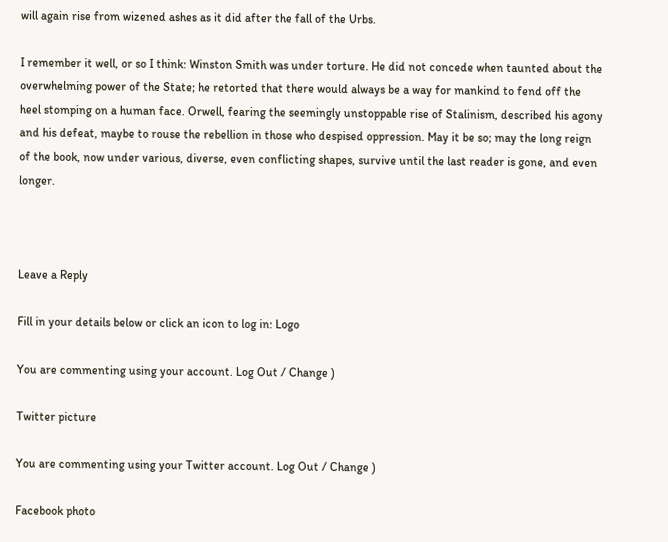will again rise from wizened ashes as it did after the fall of the Urbs.

I remember it well, or so I think: Winston Smith was under torture. He did not concede when taunted about the overwhelming power of the State; he retorted that there would always be a way for mankind to fend off the heel stomping on a human face. Orwell, fearing the seemingly unstoppable rise of Stalinism, described his agony and his defeat, maybe to rouse the rebellion in those who despised oppression. May it be so; may the long reign of the book, now under various, diverse, even conflicting shapes, survive until the last reader is gone, and even longer.



Leave a Reply

Fill in your details below or click an icon to log in: Logo

You are commenting using your account. Log Out / Change )

Twitter picture

You are commenting using your Twitter account. Log Out / Change )

Facebook photo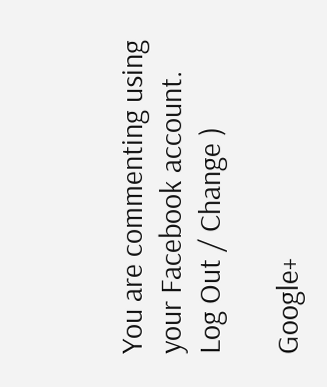You are commenting using your Facebook account. Log Out / Change )

Google+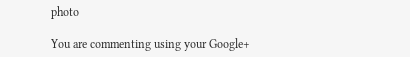photo

You are commenting using your Google+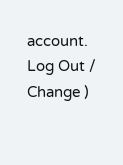account. Log Out / Change )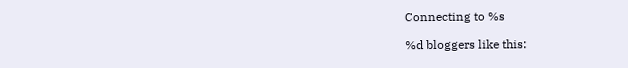Connecting to %s

%d bloggers like this: